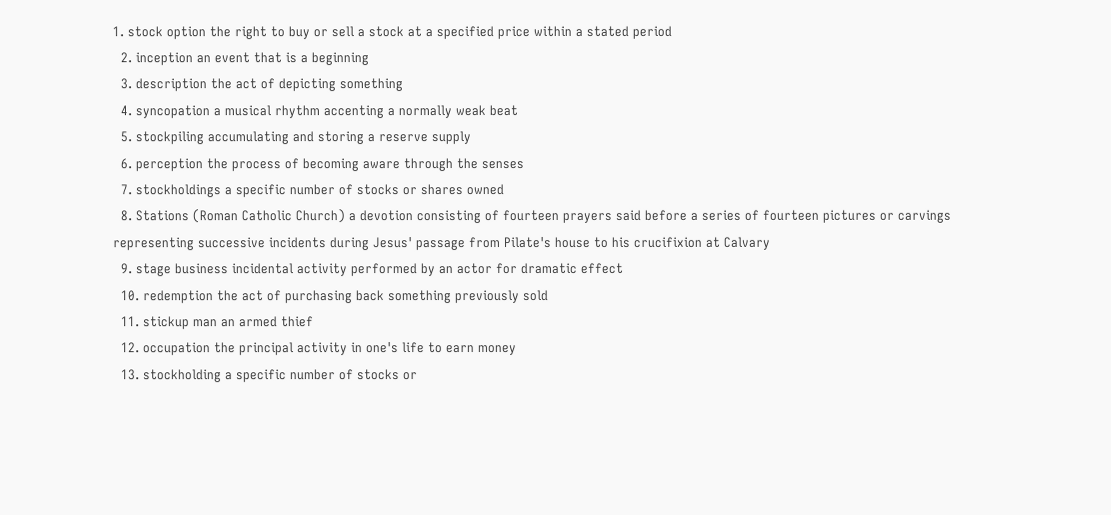1. stock option the right to buy or sell a stock at a specified price within a stated period
  2. inception an event that is a beginning
  3. description the act of depicting something
  4. syncopation a musical rhythm accenting a normally weak beat
  5. stockpiling accumulating and storing a reserve supply
  6. perception the process of becoming aware through the senses
  7. stockholdings a specific number of stocks or shares owned
  8. Stations (Roman Catholic Church) a devotion consisting of fourteen prayers said before a series of fourteen pictures or carvings representing successive incidents during Jesus' passage from Pilate's house to his crucifixion at Calvary
  9. stage business incidental activity performed by an actor for dramatic effect
  10. redemption the act of purchasing back something previously sold
  11. stickup man an armed thief
  12. occupation the principal activity in one's life to earn money
  13. stockholding a specific number of stocks or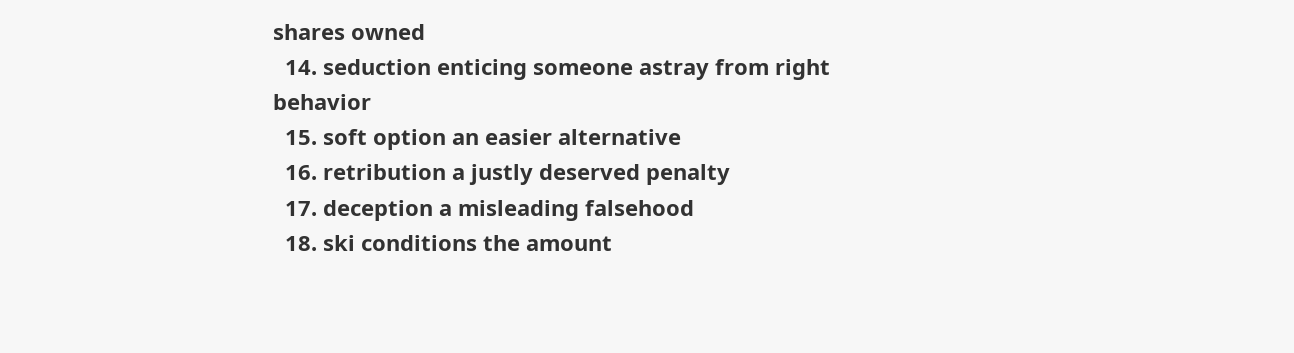shares owned
  14. seduction enticing someone astray from right behavior
  15. soft option an easier alternative
  16. retribution a justly deserved penalty
  17. deception a misleading falsehood
  18. ski conditions the amount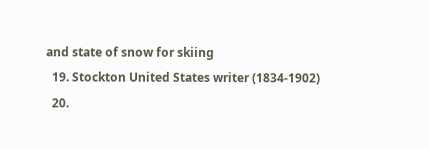and state of snow for skiing
  19. Stockton United States writer (1834-1902)
  20.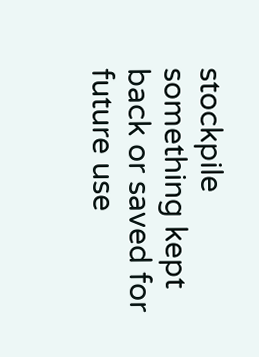stockpile something kept back or saved for future use